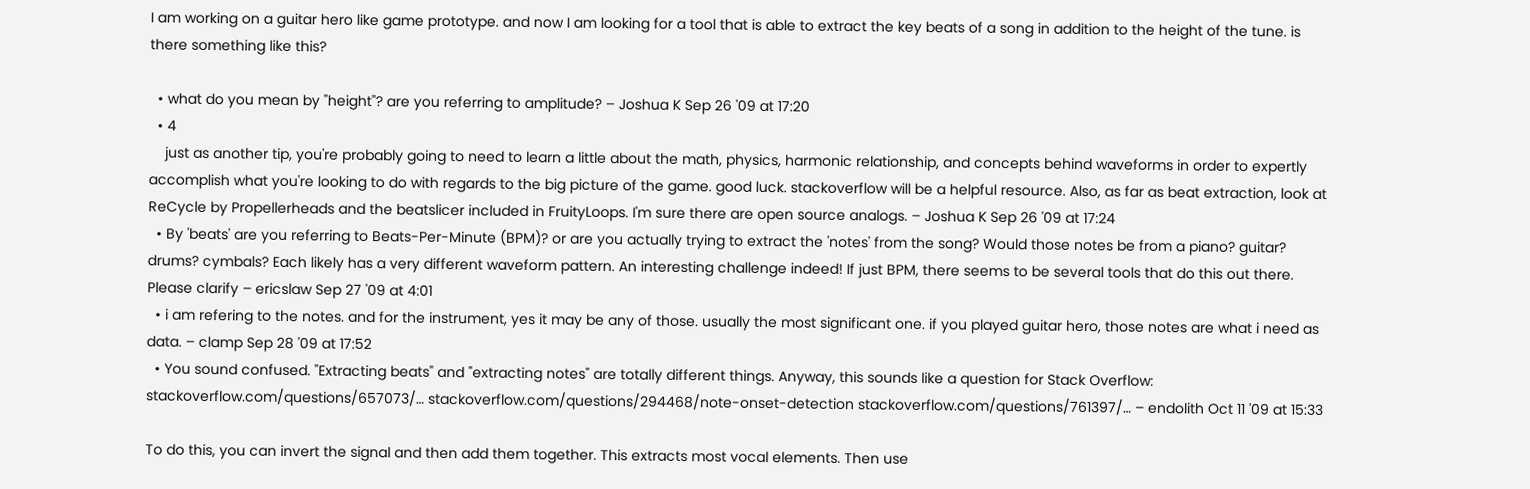I am working on a guitar hero like game prototype. and now I am looking for a tool that is able to extract the key beats of a song in addition to the height of the tune. is there something like this?

  • what do you mean by "height"? are you referring to amplitude? – Joshua K Sep 26 '09 at 17:20
  • 4
    just as another tip, you're probably going to need to learn a little about the math, physics, harmonic relationship, and concepts behind waveforms in order to expertly accomplish what you're looking to do with regards to the big picture of the game. good luck. stackoverflow will be a helpful resource. Also, as far as beat extraction, look at ReCycle by Propellerheads and the beatslicer included in FruityLoops. I'm sure there are open source analogs. – Joshua K Sep 26 '09 at 17:24
  • By 'beats' are you referring to Beats-Per-Minute (BPM)? or are you actually trying to extract the 'notes' from the song? Would those notes be from a piano? guitar? drums? cymbals? Each likely has a very different waveform pattern. An interesting challenge indeed! If just BPM, there seems to be several tools that do this out there. Please clarify – ericslaw Sep 27 '09 at 4:01
  • i am refering to the notes. and for the instrument, yes it may be any of those. usually the most significant one. if you played guitar hero, those notes are what i need as data. – clamp Sep 28 '09 at 17:52
  • You sound confused. "Extracting beats" and "extracting notes" are totally different things. Anyway, this sounds like a question for Stack Overflow: stackoverflow.com/questions/657073/… stackoverflow.com/questions/294468/note-onset-detection stackoverflow.com/questions/761397/… – endolith Oct 11 '09 at 15:33

To do this, you can invert the signal and then add them together. This extracts most vocal elements. Then use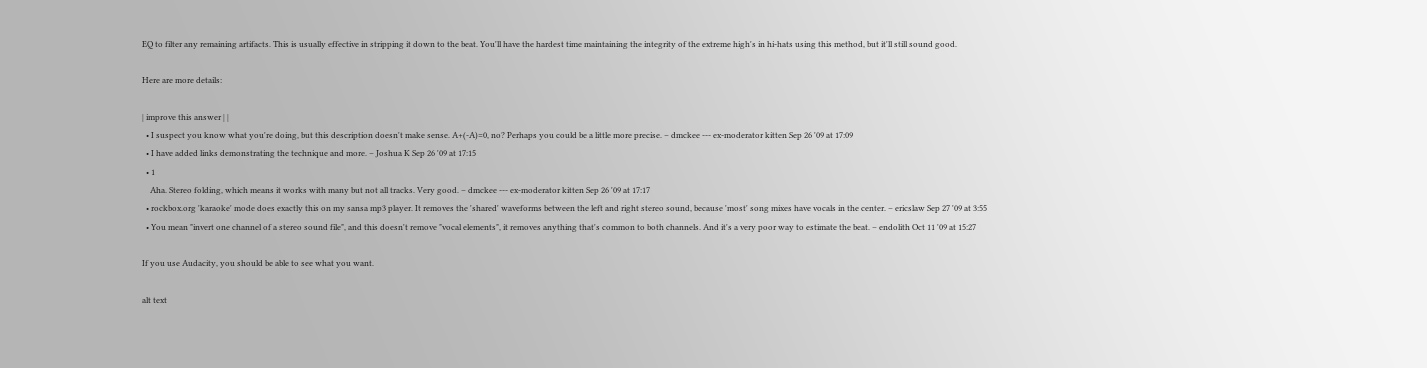EQ to filter any remaining artifacts. This is usually effective in stripping it down to the beat. You'll have the hardest time maintaining the integrity of the extreme high's in hi-hats using this method, but it'll still sound good.

Here are more details:

| improve this answer | |
  • I suspect you know what you're doing, but this description doesn't make sense. A+(-A)=0, no? Perhaps you could be a little more precise. – dmckee --- ex-moderator kitten Sep 26 '09 at 17:09
  • I have added links demonstrating the technique and more. – Joshua K Sep 26 '09 at 17:15
  • 1
    Aha. Stereo folding, which means it works with many but not all tracks. Very good. – dmckee --- ex-moderator kitten Sep 26 '09 at 17:17
  • rockbox.org 'karaoke' mode does exactly this on my sansa mp3 player. It removes the 'shared' waveforms between the left and right stereo sound, because 'most' song mixes have vocals in the center. – ericslaw Sep 27 '09 at 3:55
  • You mean "invert one channel of a stereo sound file", and this doesn't remove "vocal elements", it removes anything that's common to both channels. And it's a very poor way to estimate the beat. – endolith Oct 11 '09 at 15:27

If you use Audacity, you should be able to see what you want.

alt text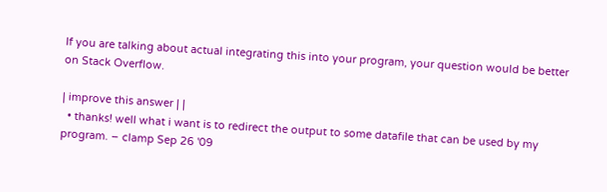If you are talking about actual integrating this into your program, your question would be better on Stack Overflow.

| improve this answer | |
  • thanks! well what i want is to redirect the output to some datafile that can be used by my program. – clamp Sep 26 '09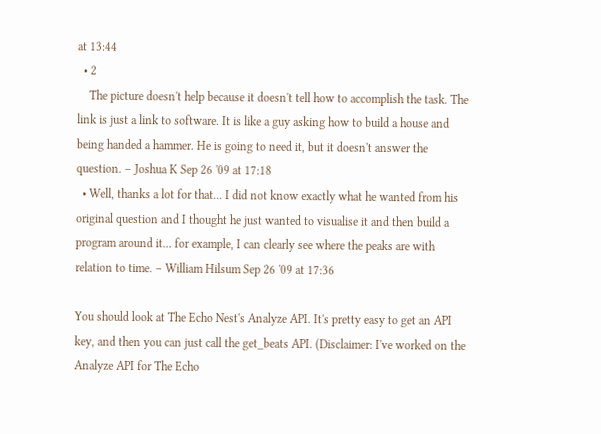at 13:44
  • 2
    The picture doesn't help because it doesn't tell how to accomplish the task. The link is just a link to software. It is like a guy asking how to build a house and being handed a hammer. He is going to need it, but it doesn't answer the question. – Joshua K Sep 26 '09 at 17:18
  • Well, thanks a lot for that... I did not know exactly what he wanted from his original question and I thought he just wanted to visualise it and then build a program around it... for example, I can clearly see where the peaks are with relation to time. – William Hilsum Sep 26 '09 at 17:36

You should look at The Echo Nest's Analyze API. It's pretty easy to get an API key, and then you can just call the get_beats API. (Disclaimer: I've worked on the Analyze API for The Echo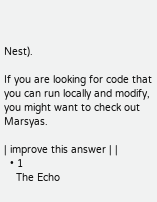Nest).

If you are looking for code that you can run locally and modify, you might want to check out Marsyas.

| improve this answer | |
  • 1
    The Echo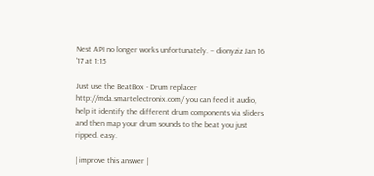Nest API no longer works unfortunately. – dionyziz Jan 16 '17 at 1:15

Just use the BeatBox - Drum replacer http://mda.smartelectronix.com/ you can feed it audio, help it identify the different drum components via sliders and then map your drum sounds to the beat you just ripped. easy.

| improve this answer |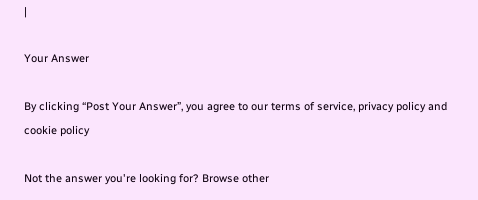|

Your Answer

By clicking “Post Your Answer”, you agree to our terms of service, privacy policy and cookie policy

Not the answer you're looking for? Browse other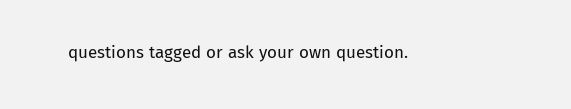questions tagged or ask your own question.